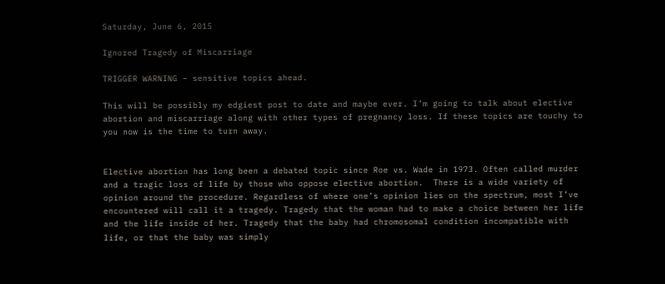Saturday, June 6, 2015

Ignored Tragedy of Miscarriage

TRIGGER WARNING – sensitive topics ahead.

This will be possibly my edgiest post to date and maybe ever. I’m going to talk about elective abortion and miscarriage along with other types of pregnancy loss. If these topics are touchy to you now is the time to turn away.


Elective abortion has long been a debated topic since Roe vs. Wade in 1973. Often called murder and a tragic loss of life by those who oppose elective abortion.  There is a wide variety of opinion around the procedure. Regardless of where one’s opinion lies on the spectrum, most I’ve encountered will call it a tragedy. Tragedy that the woman had to make a choice between her life and the life inside of her. Tragedy that the baby had chromosomal condition incompatible with life, or that the baby was simply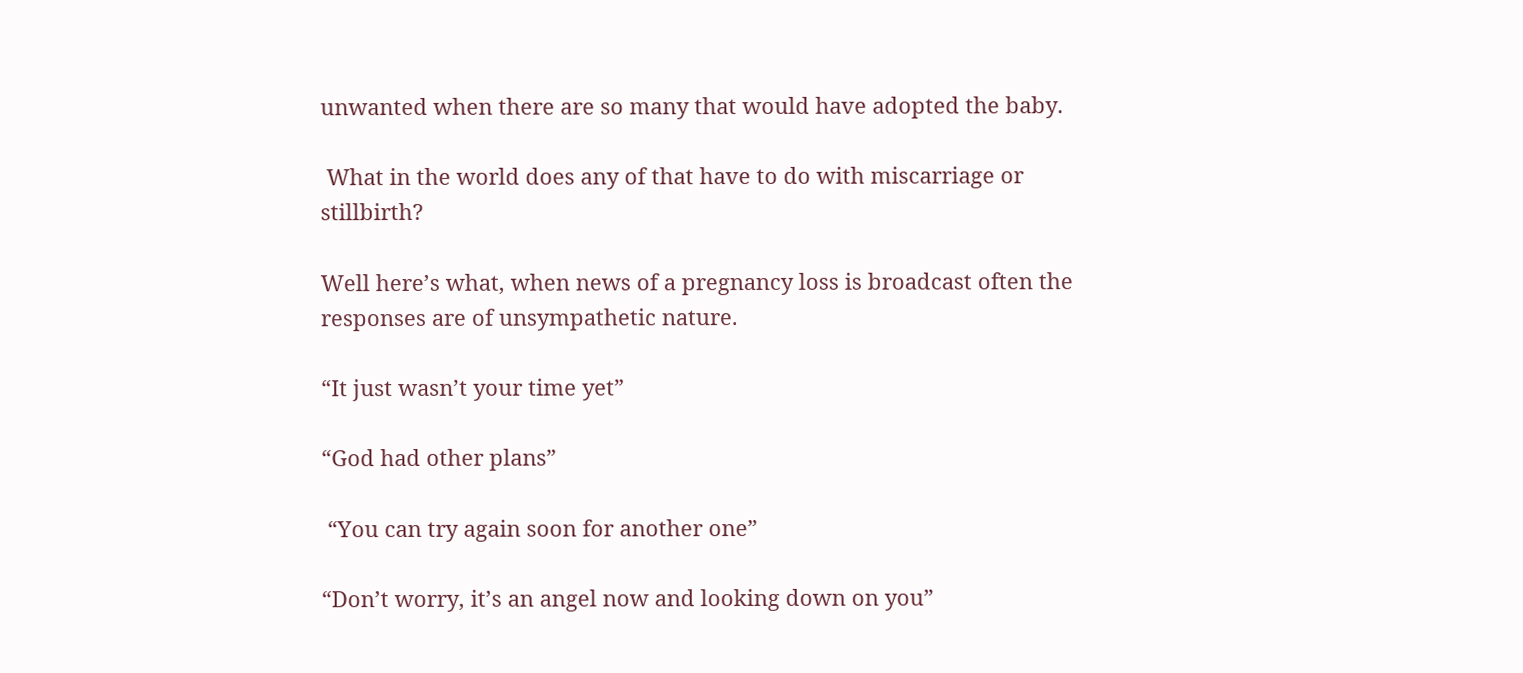unwanted when there are so many that would have adopted the baby.

 What in the world does any of that have to do with miscarriage or stillbirth?

Well here’s what, when news of a pregnancy loss is broadcast often the responses are of unsympathetic nature.

“It just wasn’t your time yet”

“God had other plans”

 “You can try again soon for another one”

“Don’t worry, it’s an angel now and looking down on you”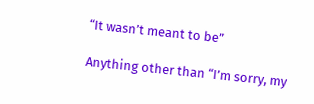“It wasn’t meant to be”

Anything other than “I’m sorry, my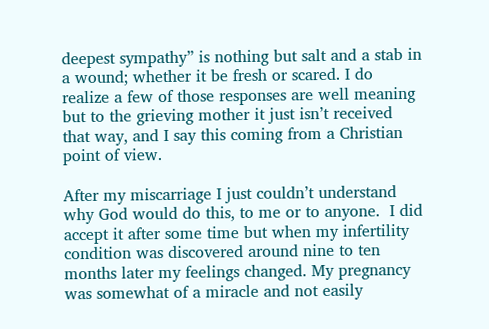deepest sympathy” is nothing but salt and a stab in a wound; whether it be fresh or scared. I do realize a few of those responses are well meaning but to the grieving mother it just isn’t received that way, and I say this coming from a Christian point of view.

After my miscarriage I just couldn’t understand why God would do this, to me or to anyone.  I did accept it after some time but when my infertility condition was discovered around nine to ten months later my feelings changed. My pregnancy was somewhat of a miracle and not easily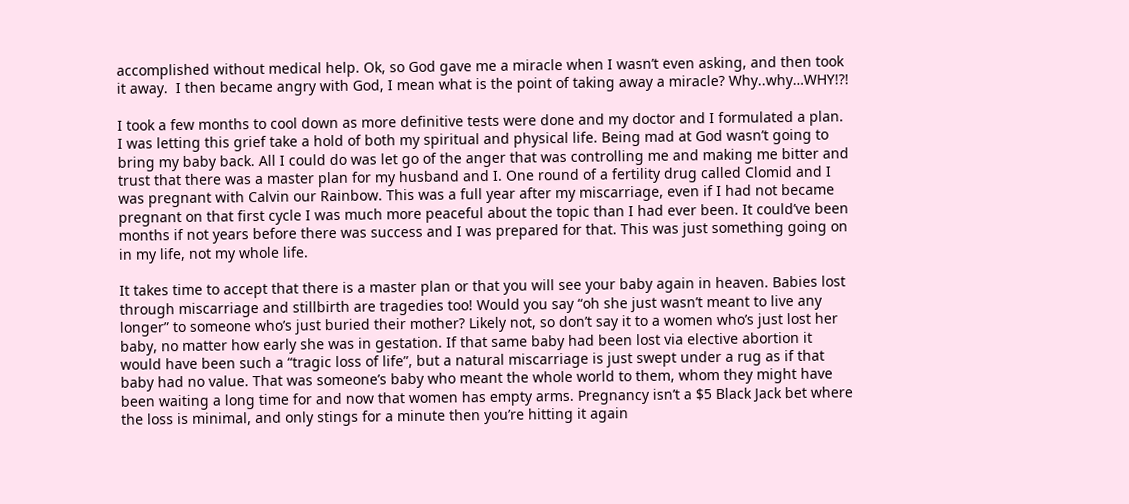accomplished without medical help. Ok, so God gave me a miracle when I wasn’t even asking, and then took it away.  I then became angry with God, I mean what is the point of taking away a miracle? Why..why…WHY!?!

I took a few months to cool down as more definitive tests were done and my doctor and I formulated a plan. I was letting this grief take a hold of both my spiritual and physical life. Being mad at God wasn’t going to bring my baby back. All I could do was let go of the anger that was controlling me and making me bitter and trust that there was a master plan for my husband and I. One round of a fertility drug called Clomid and I was pregnant with Calvin our Rainbow. This was a full year after my miscarriage, even if I had not became pregnant on that first cycle I was much more peaceful about the topic than I had ever been. It could’ve been months if not years before there was success and I was prepared for that. This was just something going on in my life, not my whole life.

It takes time to accept that there is a master plan or that you will see your baby again in heaven. Babies lost through miscarriage and stillbirth are tragedies too! Would you say “oh she just wasn’t meant to live any longer” to someone who’s just buried their mother? Likely not, so don’t say it to a women who’s just lost her baby, no matter how early she was in gestation. If that same baby had been lost via elective abortion it would have been such a “tragic loss of life”, but a natural miscarriage is just swept under a rug as if that baby had no value. That was someone’s baby who meant the whole world to them, whom they might have been waiting a long time for and now that women has empty arms. Pregnancy isn’t a $5 Black Jack bet where the loss is minimal, and only stings for a minute then you’re hitting it again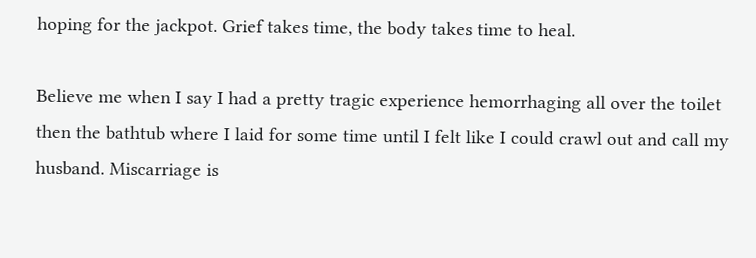hoping for the jackpot. Grief takes time, the body takes time to heal.

Believe me when I say I had a pretty tragic experience hemorrhaging all over the toilet then the bathtub where I laid for some time until I felt like I could crawl out and call my husband. Miscarriage is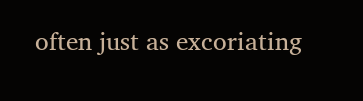often just as excoriating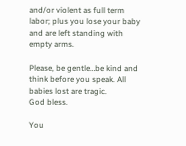and/or violent as full term labor; plus you lose your baby and are left standing with empty arms.

Please, be gentle…be kind and think before you speak. All babies lost are tragic.
God bless.

You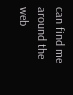can find me around the web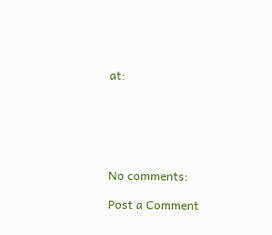at:






No comments:

Post a Comment